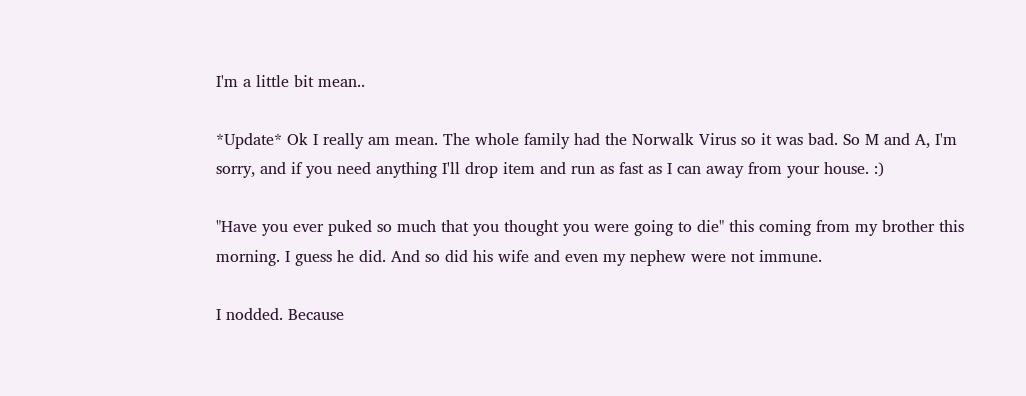I'm a little bit mean..

*Update* Ok I really am mean. The whole family had the Norwalk Virus so it was bad. So M and A, I'm sorry, and if you need anything I'll drop item and run as fast as I can away from your house. :)

"Have you ever puked so much that you thought you were going to die" this coming from my brother this morning. I guess he did. And so did his wife and even my nephew were not immune.

I nodded. Because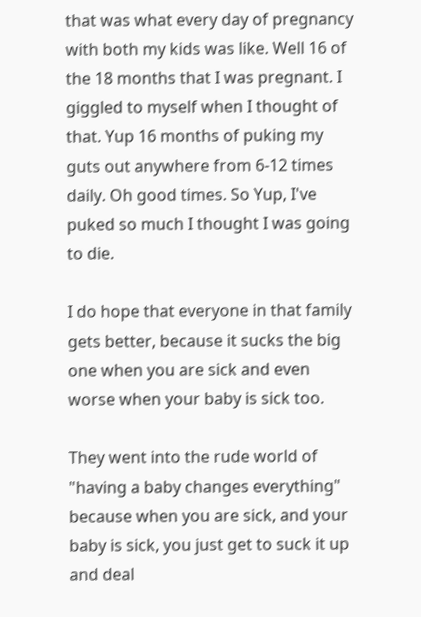that was what every day of pregnancy with both my kids was like. Well 16 of the 18 months that I was pregnant. I giggled to myself when I thought of that. Yup 16 months of puking my guts out anywhere from 6-12 times daily. Oh good times. So Yup, I've puked so much I thought I was going to die.

I do hope that everyone in that family gets better, because it sucks the big one when you are sick and even worse when your baby is sick too.

They went into the rude world of "having a baby changes everything" because when you are sick, and your baby is sick, you just get to suck it up and deal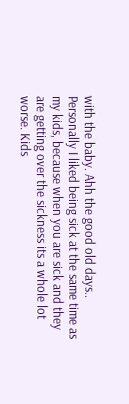with the baby. Ahh the good old days.. Personally I liked being sick at the same time as my kids, because when you are sick and they are getting over the sickness its a whole lot worse. Kids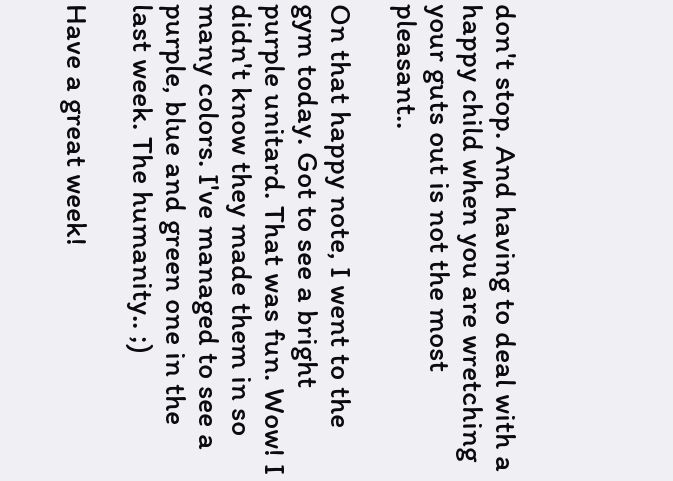don't stop. And having to deal with a happy child when you are wretching your guts out is not the most pleasant..

On that happy note, I went to the gym today. Got to see a bright purple unitard. That was fun. Wow! I didn't know they made them in so many colors. I've managed to see a purple, blue and green one in the last week. The humanity.. ;)

Have a great week!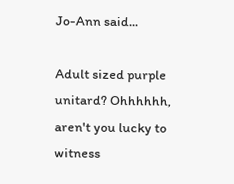Jo-Ann said...

Adult sized purple unitard? Ohhhhhh, aren't you lucky to witness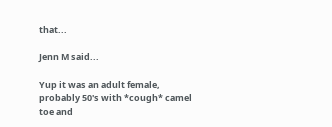that...

Jenn M said...

Yup it was an adult female, probably 50's with *cough* camel toe and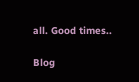all. Good times..

Blog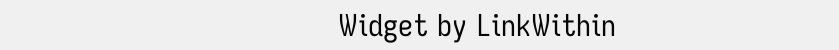Widget by LinkWithin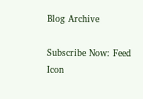Blog Archive

Subscribe Now: Feed Icon